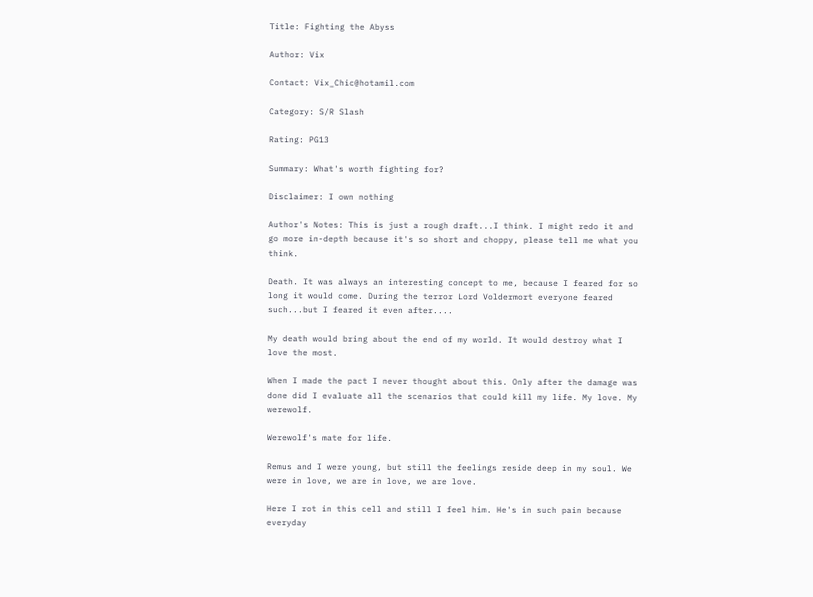Title: Fighting the Abyss

Author: Vix

Contact: Vix_Chic@hotamil.com

Category: S/R Slash

Rating: PG13

Summary: What's worth fighting for?

Disclaimer: I own nothing

Author's Notes: This is just a rough draft...I think. I might redo it and go more in-depth because it's so short and choppy, please tell me what you think.

Death. It was always an interesting concept to me, because I feared for so long it would come. During the terror Lord Voldermort everyone feared such...but I feared it even after....

My death would bring about the end of my world. It would destroy what I love the most.

When I made the pact I never thought about this. Only after the damage was done did I evaluate all the scenarios that could kill my life. My love. My werewolf.

Werewolf's mate for life.

Remus and I were young, but still the feelings reside deep in my soul. We were in love, we are in love, we are love.

Here I rot in this cell and still I feel him. He's in such pain because everyday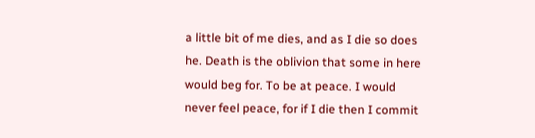a little bit of me dies, and as I die so does he. Death is the oblivion that some in here would beg for. To be at peace. I would never feel peace, for if I die then I commit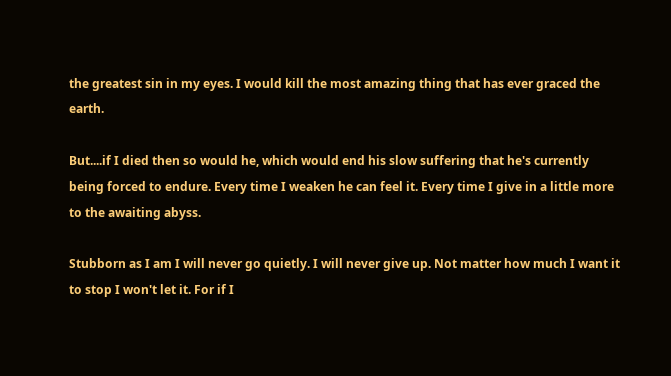the greatest sin in my eyes. I would kill the most amazing thing that has ever graced the earth.

But....if I died then so would he, which would end his slow suffering that he's currently being forced to endure. Every time I weaken he can feel it. Every time I give in a little more to the awaiting abyss.

Stubborn as I am I will never go quietly. I will never give up. Not matter how much I want it to stop I won't let it. For if I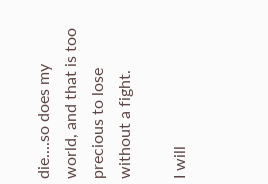die....so does my world, and that is too precious to lose without a fight.

I will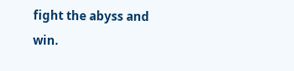fight the abyss and win.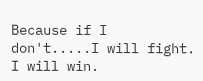Because if I don't.....I will fight. I will win.